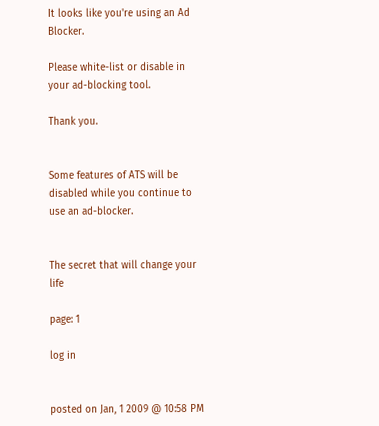It looks like you're using an Ad Blocker.

Please white-list or disable in your ad-blocking tool.

Thank you.


Some features of ATS will be disabled while you continue to use an ad-blocker.


The secret that will change your life

page: 1

log in


posted on Jan, 1 2009 @ 10:58 PM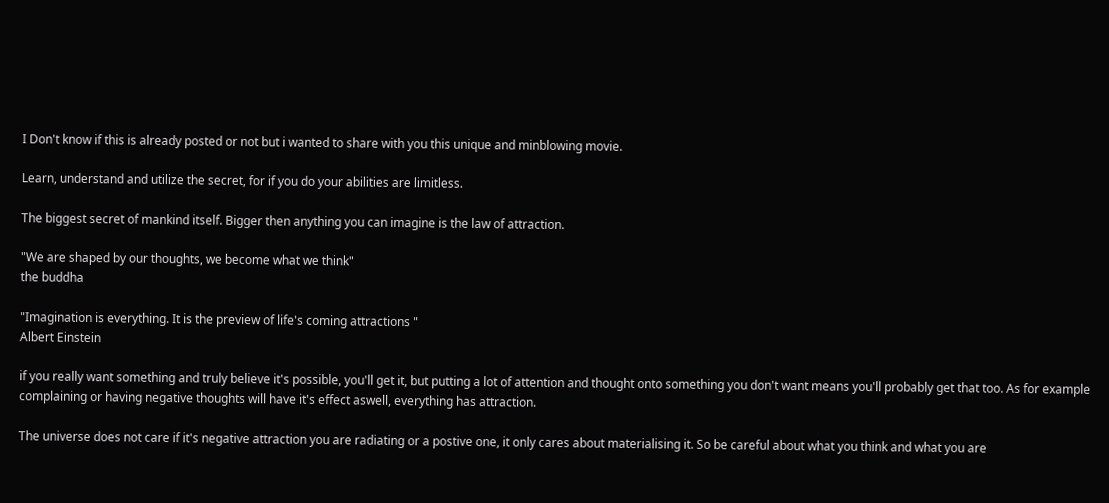I Don't know if this is already posted or not but i wanted to share with you this unique and minblowing movie.

Learn, understand and utilize the secret, for if you do your abilities are limitless.

The biggest secret of mankind itself. Bigger then anything you can imagine is the law of attraction.

"We are shaped by our thoughts, we become what we think"
the buddha

"Imagination is everything. It is the preview of life's coming attractions "
Albert Einstein

if you really want something and truly believe it's possible, you'll get it, but putting a lot of attention and thought onto something you don't want means you'll probably get that too. As for example complaining or having negative thoughts will have it's effect aswell, everything has attraction.

The universe does not care if it's negative attraction you are radiating or a postive one, it only cares about materialising it. So be careful about what you think and what you are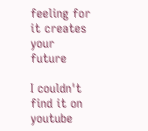feeling for it creates your future

I couldn't find it on youtube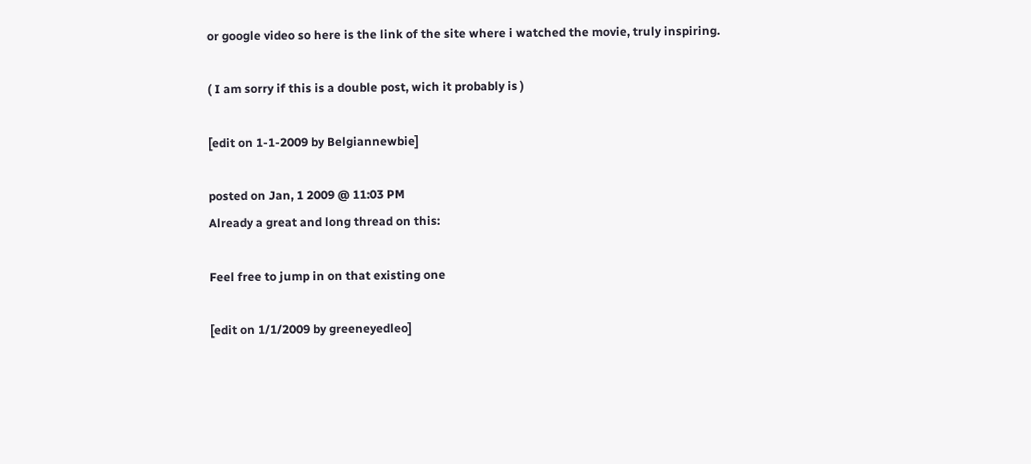or google video so here is the link of the site where i watched the movie, truly inspiring.

( I am sorry if this is a double post, wich it probably is )

[edit on 1-1-2009 by Belgiannewbie]

posted on Jan, 1 2009 @ 11:03 PM
Already a great and long thread on this:

Feel free to jump in on that existing one

[edit on 1/1/2009 by greeneyedleo]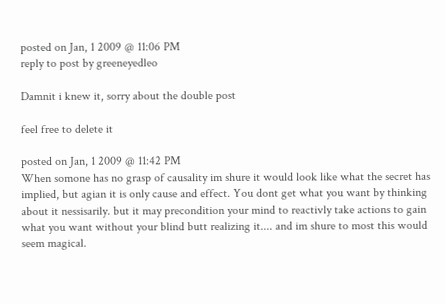posted on Jan, 1 2009 @ 11:06 PM
reply to post by greeneyedleo

Damnit i knew it, sorry about the double post

feel free to delete it

posted on Jan, 1 2009 @ 11:42 PM
When somone has no grasp of causality im shure it would look like what the secret has implied, but agian it is only cause and effect. You dont get what you want by thinking about it nessisarily. but it may precondition your mind to reactivly take actions to gain what you want without your blind butt realizing it.... and im shure to most this would seem magical.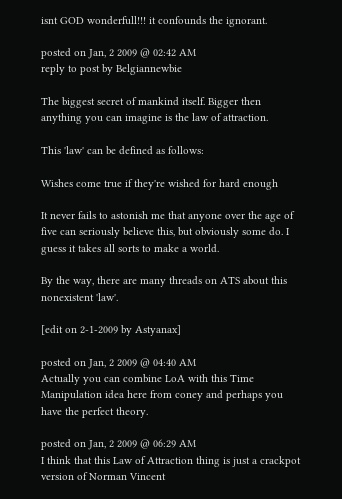isnt GOD wonderfull!!! it confounds the ignorant.

posted on Jan, 2 2009 @ 02:42 AM
reply to post by Belgiannewbie

The biggest secret of mankind itself. Bigger then anything you can imagine is the law of attraction.

This 'law' can be defined as follows:

Wishes come true if they're wished for hard enough

It never fails to astonish me that anyone over the age of five can seriously believe this, but obviously some do. I guess it takes all sorts to make a world.

By the way, there are many threads on ATS about this nonexistent 'law'.

[edit on 2-1-2009 by Astyanax]

posted on Jan, 2 2009 @ 04:40 AM
Actually you can combine LoA with this Time Manipulation idea here from coney and perhaps you have the perfect theory.

posted on Jan, 2 2009 @ 06:29 AM
I think that this Law of Attraction thing is just a crackpot version of Norman Vincent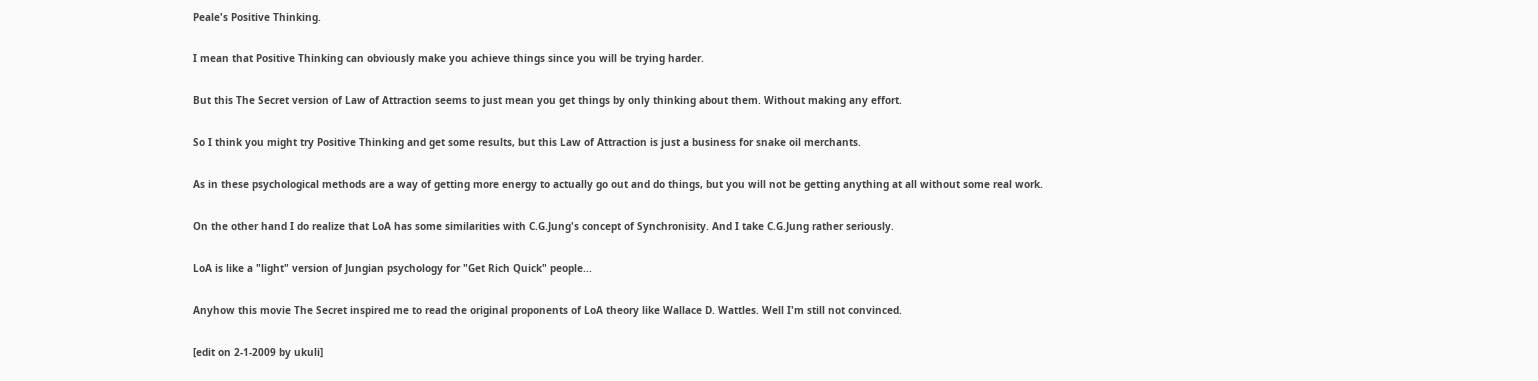Peale's Positive Thinking.

I mean that Positive Thinking can obviously make you achieve things since you will be trying harder.

But this The Secret version of Law of Attraction seems to just mean you get things by only thinking about them. Without making any effort.

So I think you might try Positive Thinking and get some results, but this Law of Attraction is just a business for snake oil merchants.

As in these psychological methods are a way of getting more energy to actually go out and do things, but you will not be getting anything at all without some real work.

On the other hand I do realize that LoA has some similarities with C.G.Jung's concept of Synchronisity. And I take C.G.Jung rather seriously.

LoA is like a "light" version of Jungian psychology for "Get Rich Quick" people...

Anyhow this movie The Secret inspired me to read the original proponents of LoA theory like Wallace D. Wattles. Well I'm still not convinced.

[edit on 2-1-2009 by ukuli]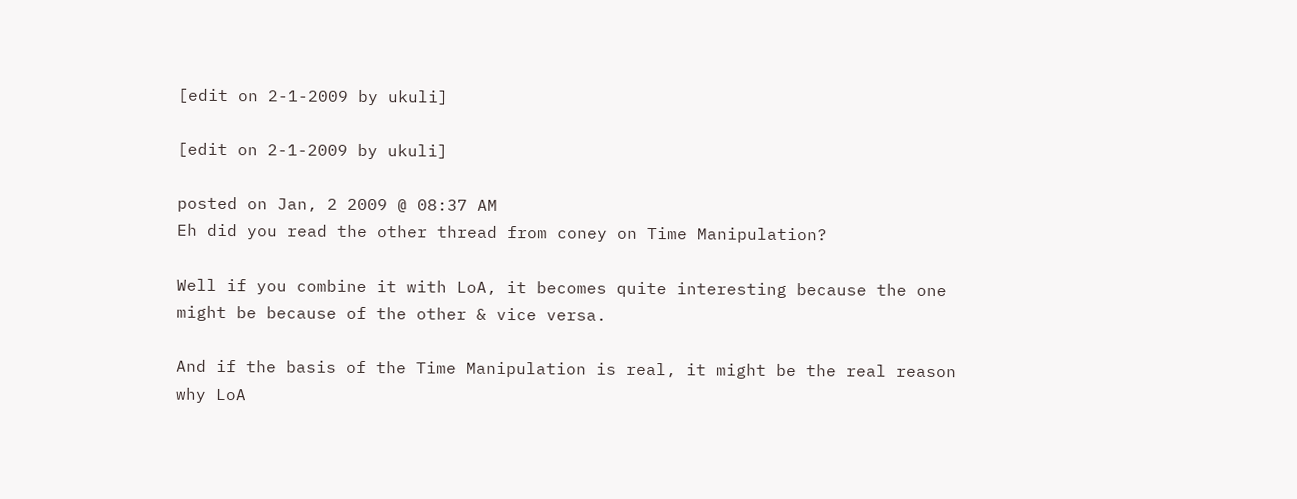[edit on 2-1-2009 by ukuli]

[edit on 2-1-2009 by ukuli]

posted on Jan, 2 2009 @ 08:37 AM
Eh did you read the other thread from coney on Time Manipulation?

Well if you combine it with LoA, it becomes quite interesting because the one might be because of the other & vice versa.

And if the basis of the Time Manipulation is real, it might be the real reason why LoA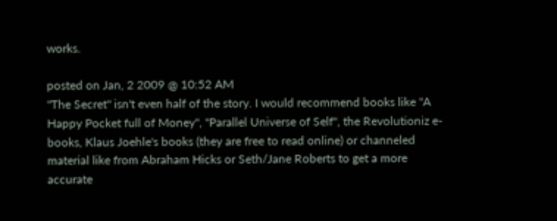works.

posted on Jan, 2 2009 @ 10:52 AM
"The Secret" isn't even half of the story. I would recommend books like "A Happy Pocket full of Money", "Parallel Universe of Self", the Revolutioniz e-books, Klaus Joehle's books (they are free to read online) or channeled material like from Abraham Hicks or Seth/Jane Roberts to get a more accurate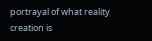portrayal of what reality creation is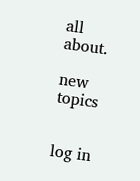all about.

new topics


log in